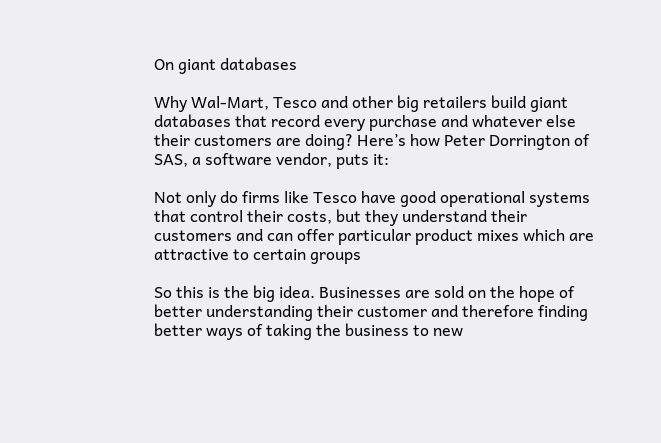On giant databases

Why Wal-Mart, Tesco and other big retailers build giant databases that record every purchase and whatever else their customers are doing? Here’s how Peter Dorrington of SAS, a software vendor, puts it:

Not only do firms like Tesco have good operational systems that control their costs, but they understand their customers and can offer particular product mixes which are attractive to certain groups

So this is the big idea. Businesses are sold on the hope of better understanding their customer and therefore finding better ways of taking the business to new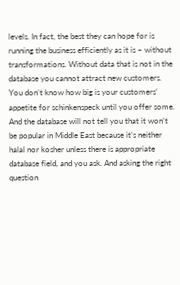levels. In fact, the best they can hope for is running the business efficiently as it is – without transformations. Without data that is not in the database you cannot attract new customers. You don’t know how big is your customers’ appetite for schinkenspeck until you offer some. And the database will not tell you that it won’t be popular in Middle East because it’s neither halal nor kosher unless there is appropriate database field, and you ask. And asking the right question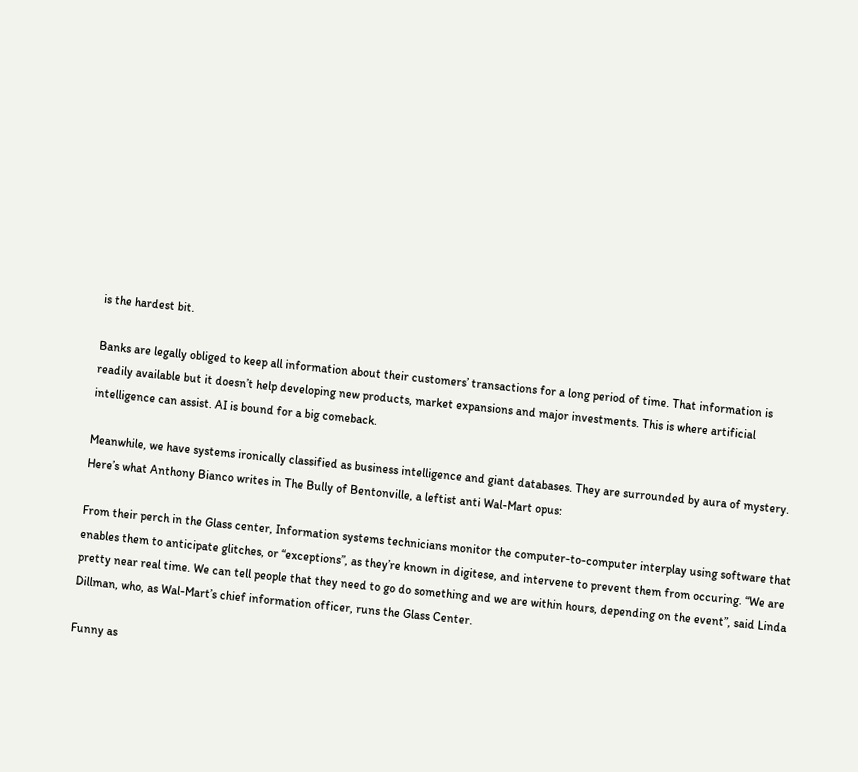is the hardest bit.

Banks are legally obliged to keep all information about their customers’ transactions for a long period of time. That information is readily available but it doesn’t help developing new products, market expansions and major investments. This is where artificial intelligence can assist. AI is bound for a big comeback.

Meanwhile, we have systems ironically classified as business intelligence and giant databases. They are surrounded by aura of mystery. Here’s what Anthony Bianco writes in The Bully of Bentonville, a leftist anti Wal-Mart opus:

From their perch in the Glass center, Information systems technicians monitor the computer-to-computer interplay using software that enables them to anticipate glitches, or “exceptions”, as they’re known in digitese, and intervene to prevent them from occuring. “We are pretty near real time. We can tell people that they need to go do something and we are within hours, depending on the event”, said Linda Dillman, who, as Wal-Mart’s chief information officer, runs the Glass Center.

Funny as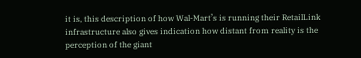it is, this description of how Wal-Mart’s is running their RetailLink infrastructure also gives indication how distant from reality is the perception of the giant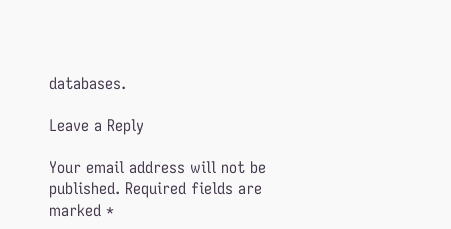databases.

Leave a Reply

Your email address will not be published. Required fields are marked *